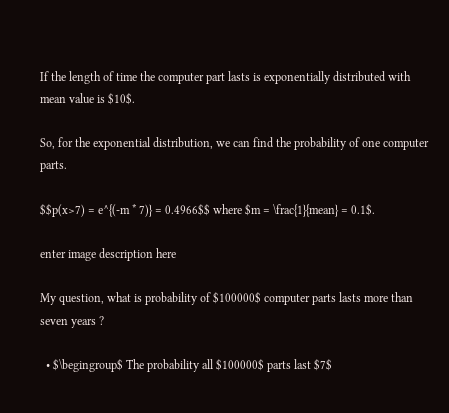If the length of time the computer part lasts is exponentially distributed with mean value is $10$.

So, for the exponential distribution, we can find the probability of one computer parts.

$$p(x>7) = e^{(-m * 7)} = 0.4966$$ where $m = \frac{1}{mean} = 0.1$.

enter image description here

My question, what is probability of $100000$ computer parts lasts more than seven years ?

  • $\begingroup$ The probability all $100000$ parts last $7$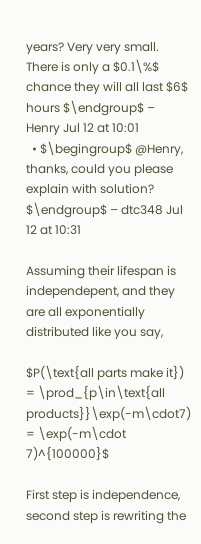years? Very very small. There is only a $0.1\%$ chance they will all last $6$ hours $\endgroup$ – Henry Jul 12 at 10:01
  • $\begingroup$ @Henry, thanks, could you please explain with solution? $\endgroup$ – dtc348 Jul 12 at 10:31

Assuming their lifespan is independepent, and they are all exponentially distributed like you say,

$P(\text{all parts make it}) = \prod_{p\in\text{all products}}\exp(-m\cdot7) = \exp(-m\cdot 7)^{100000}$

First step is independence, second step is rewriting the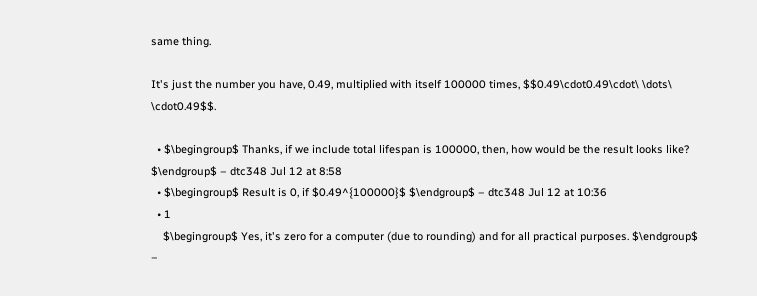same thing.

It's just the number you have, 0.49, multiplied with itself 100000 times, $$0.49\cdot0.49\cdot\ \dots\ \cdot0.49$$.

  • $\begingroup$ Thanks, if we include total lifespan is 100000, then, how would be the result looks like? $\endgroup$ – dtc348 Jul 12 at 8:58
  • $\begingroup$ Result is 0, if $0.49^{100000}$ $\endgroup$ – dtc348 Jul 12 at 10:36
  • 1
    $\begingroup$ Yes, it's zero for a computer (due to rounding) and for all practical purposes. $\endgroup$ –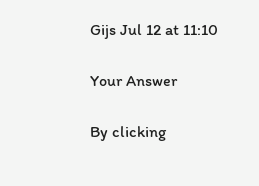Gijs Jul 12 at 11:10

Your Answer

By clicking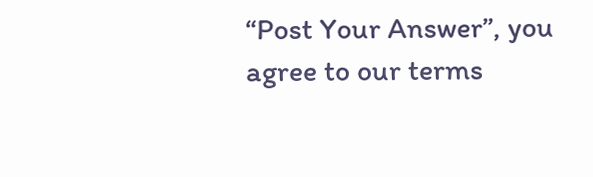“Post Your Answer”, you agree to our terms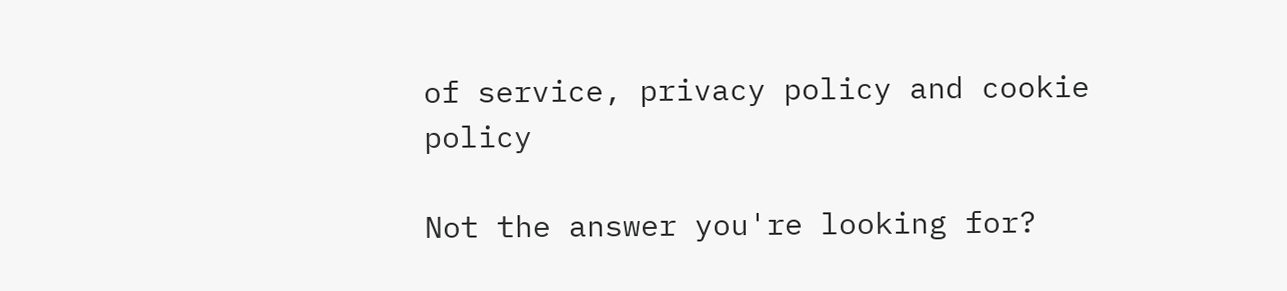of service, privacy policy and cookie policy

Not the answer you're looking for?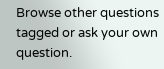Browse other questions tagged or ask your own question.